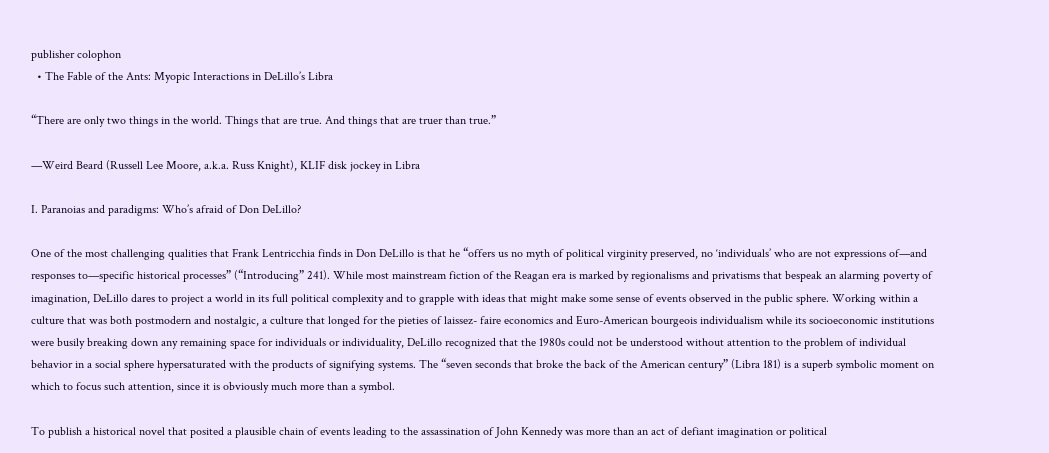publisher colophon
  • The Fable of the Ants: Myopic Interactions in DeLillo’s Libra

“There are only two things in the world. Things that are true. And things that are truer than true.”

—Weird Beard (Russell Lee Moore, a.k.a. Russ Knight), KLIF disk jockey in Libra

I. Paranoias and paradigms: Who’s afraid of Don DeLillo?

One of the most challenging qualities that Frank Lentricchia finds in Don DeLillo is that he “offers us no myth of political virginity preserved, no ‘individuals’ who are not expressions of—and responses to—specific historical processes” (“Introducing” 241). While most mainstream fiction of the Reagan era is marked by regionalisms and privatisms that bespeak an alarming poverty of imagination, DeLillo dares to project a world in its full political complexity and to grapple with ideas that might make some sense of events observed in the public sphere. Working within a culture that was both postmodern and nostalgic, a culture that longed for the pieties of laissez- faire economics and Euro-American bourgeois individualism while its socioeconomic institutions were busily breaking down any remaining space for individuals or individuality, DeLillo recognized that the 1980s could not be understood without attention to the problem of individual behavior in a social sphere hypersaturated with the products of signifying systems. The “seven seconds that broke the back of the American century” (Libra 181) is a superb symbolic moment on which to focus such attention, since it is obviously much more than a symbol.

To publish a historical novel that posited a plausible chain of events leading to the assassination of John Kennedy was more than an act of defiant imagination or political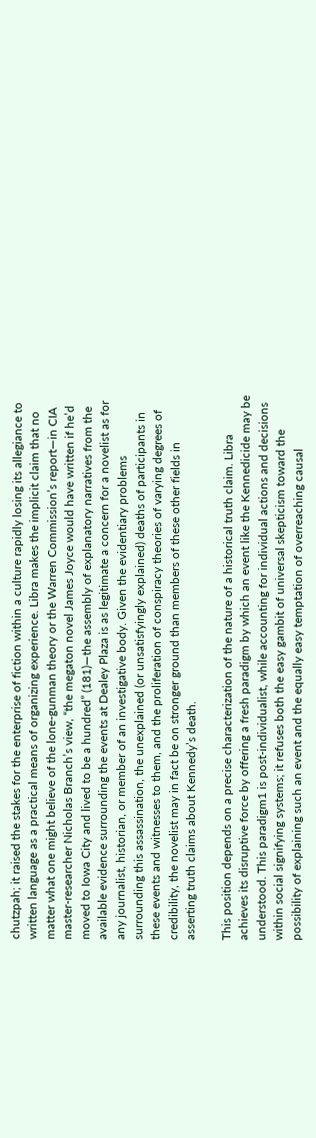chutzpah; it raised the stakes for the enterprise of fiction within a culture rapidly losing its allegiance to written language as a practical means of organizing experience. Libra makes the implicit claim that no matter what one might believe of the lone-gunman theory or the Warren Commission’s report—in CIA master-researcher Nicholas Branch’s view, “the megaton novel James Joyce would have written if he’d moved to Iowa City and lived to be a hundred” (181)—the assembly of explanatory narratives from the available evidence surrounding the events at Dealey Plaza is as legitimate a concern for a novelist as for any journalist, historian, or member of an investigative body. Given the evidentiary problems surrounding this assassination, the unexplained (or unsatisfyingly explained) deaths of participants in these events and witnesses to them, and the proliferation of conspiracy theories of varying degrees of credibility, the novelist may in fact be on stronger ground than members of these other fields in asserting truth claims about Kennedy’s death.

This position depends on a precise characterization of the nature of a historical truth claim. Libra achieves its disruptive force by offering a fresh paradigm by which an event like the Kennedicide may be understood. This paradigm1 is post-individualist, while accounting for individual actions and decisions within social signifying systems; it refuses both the easy gambit of universal skepticism toward the possibility of explaining such an event and the equally easy temptation of overreaching causal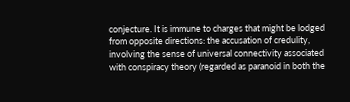conjecture. It is immune to charges that might be lodged from opposite directions: the accusation of credulity, involving the sense of universal connectivity associated with conspiracy theory (regarded as paranoid in both the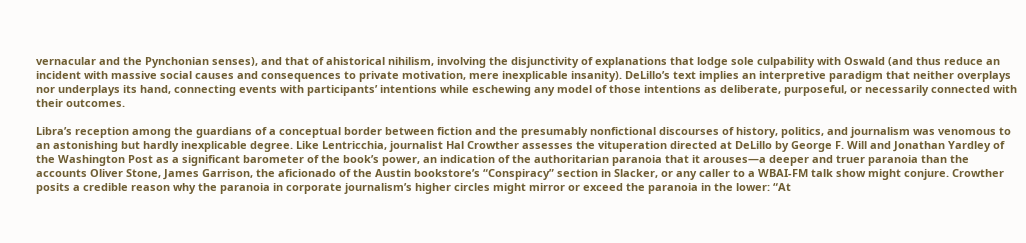vernacular and the Pynchonian senses), and that of ahistorical nihilism, involving the disjunctivity of explanations that lodge sole culpability with Oswald (and thus reduce an incident with massive social causes and consequences to private motivation, mere inexplicable insanity). DeLillo’s text implies an interpretive paradigm that neither overplays nor underplays its hand, connecting events with participants’ intentions while eschewing any model of those intentions as deliberate, purposeful, or necessarily connected with their outcomes.

Libra’s reception among the guardians of a conceptual border between fiction and the presumably nonfictional discourses of history, politics, and journalism was venomous to an astonishing but hardly inexplicable degree. Like Lentricchia, journalist Hal Crowther assesses the vituperation directed at DeLillo by George F. Will and Jonathan Yardley of the Washington Post as a significant barometer of the book’s power, an indication of the authoritarian paranoia that it arouses—a deeper and truer paranoia than the accounts Oliver Stone, James Garrison, the aficionado of the Austin bookstore’s “Conspiracy” section in Slacker, or any caller to a WBAI-FM talk show might conjure. Crowther posits a credible reason why the paranoia in corporate journalism’s higher circles might mirror or exceed the paranoia in the lower: “At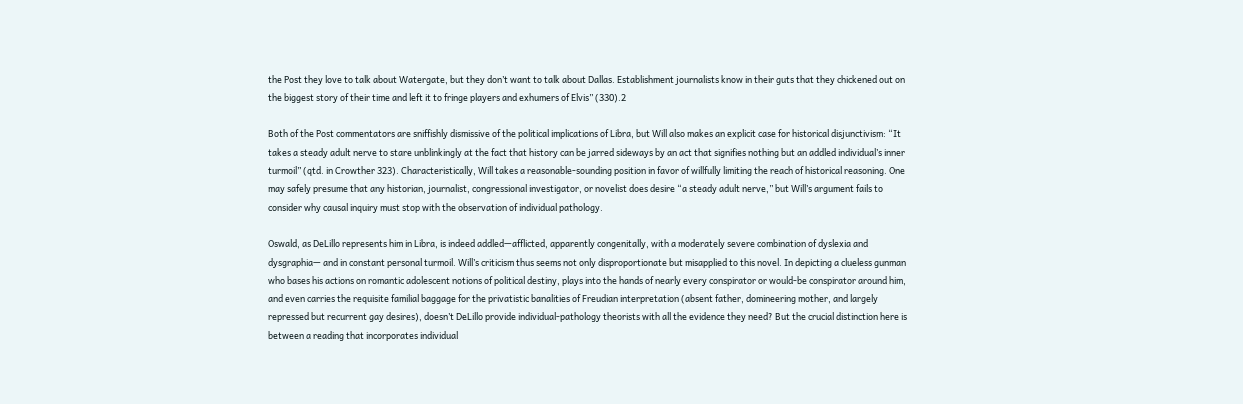the Post they love to talk about Watergate, but they don’t want to talk about Dallas. Establishment journalists know in their guts that they chickened out on the biggest story of their time and left it to fringe players and exhumers of Elvis” (330).2

Both of the Post commentators are sniffishly dismissive of the political implications of Libra, but Will also makes an explicit case for historical disjunctivism: “It takes a steady adult nerve to stare unblinkingly at the fact that history can be jarred sideways by an act that signifies nothing but an addled individual’s inner turmoil” (qtd. in Crowther 323). Characteristically, Will takes a reasonable-sounding position in favor of willfully limiting the reach of historical reasoning. One may safely presume that any historian, journalist, congressional investigator, or novelist does desire “a steady adult nerve,” but Will’s argument fails to consider why causal inquiry must stop with the observation of individual pathology.

Oswald, as DeLillo represents him in Libra, is indeed addled—afflicted, apparently congenitally, with a moderately severe combination of dyslexia and dysgraphia— and in constant personal turmoil. Will’s criticism thus seems not only disproportionate but misapplied to this novel. In depicting a clueless gunman who bases his actions on romantic adolescent notions of political destiny, plays into the hands of nearly every conspirator or would-be conspirator around him, and even carries the requisite familial baggage for the privatistic banalities of Freudian interpretation (absent father, domineering mother, and largely repressed but recurrent gay desires), doesn’t DeLillo provide individual-pathology theorists with all the evidence they need? But the crucial distinction here is between a reading that incorporates individual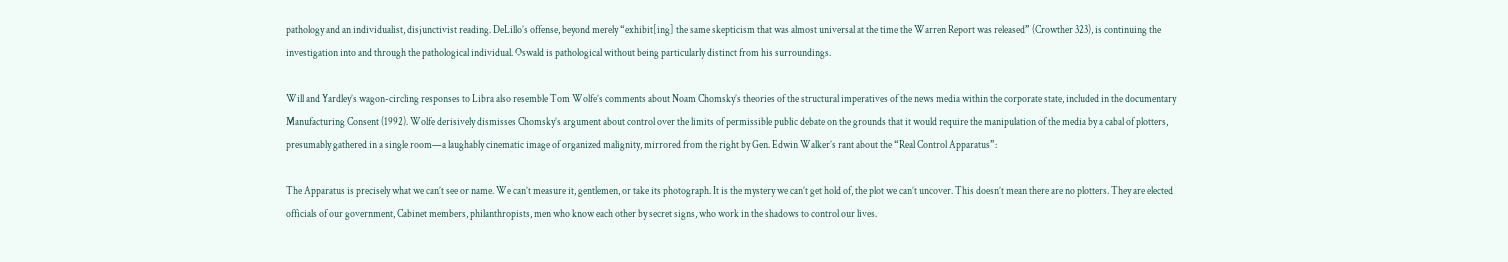pathology and an individualist, disjunctivist reading. DeLillo’s offense, beyond merely “exhibit[ing] the same skepticism that was almost universal at the time the Warren Report was released” (Crowther 323), is continuing the investigation into and through the pathological individual. Oswald is pathological without being particularly distinct from his surroundings.

Will and Yardley’s wagon-circling responses to Libra also resemble Tom Wolfe’s comments about Noam Chomsky’s theories of the structural imperatives of the news media within the corporate state, included in the documentary Manufacturing Consent (1992). Wolfe derisively dismisses Chomsky’s argument about control over the limits of permissible public debate on the grounds that it would require the manipulation of the media by a cabal of plotters, presumably gathered in a single room—a laughably cinematic image of organized malignity, mirrored from the right by Gen. Edwin Walker’s rant about the “Real Control Apparatus”:

The Apparatus is precisely what we can’t see or name. We can’t measure it, gentlemen, or take its photograph. It is the mystery we can’t get hold of, the plot we can’t uncover. This doesn’t mean there are no plotters. They are elected officials of our government, Cabinet members, philanthropists, men who know each other by secret signs, who work in the shadows to control our lives.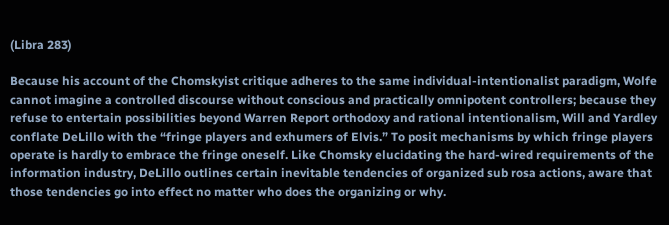(Libra 283)

Because his account of the Chomskyist critique adheres to the same individual-intentionalist paradigm, Wolfe cannot imagine a controlled discourse without conscious and practically omnipotent controllers; because they refuse to entertain possibilities beyond Warren Report orthodoxy and rational intentionalism, Will and Yardley conflate DeLillo with the “fringe players and exhumers of Elvis.” To posit mechanisms by which fringe players operate is hardly to embrace the fringe oneself. Like Chomsky elucidating the hard-wired requirements of the information industry, DeLillo outlines certain inevitable tendencies of organized sub rosa actions, aware that those tendencies go into effect no matter who does the organizing or why.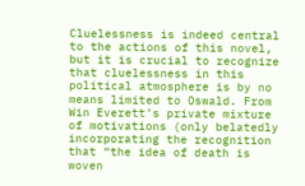Cluelessness is indeed central to the actions of this novel, but it is crucial to recognize that cluelessness in this political atmosphere is by no means limited to Oswald. From Win Everett’s private mixture of motivations (only belatedly incorporating the recognition that “the idea of death is woven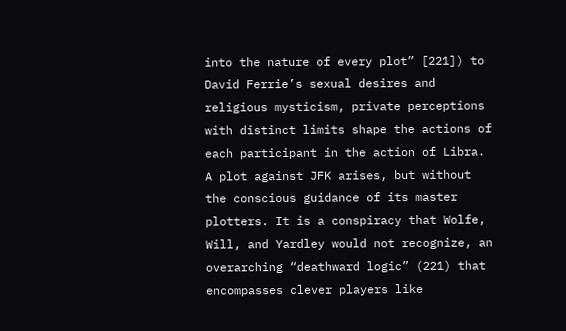into the nature of every plot” [221]) to David Ferrie’s sexual desires and religious mysticism, private perceptions with distinct limits shape the actions of each participant in the action of Libra. A plot against JFK arises, but without the conscious guidance of its master plotters. It is a conspiracy that Wolfe, Will, and Yardley would not recognize, an overarching “deathward logic” (221) that encompasses clever players like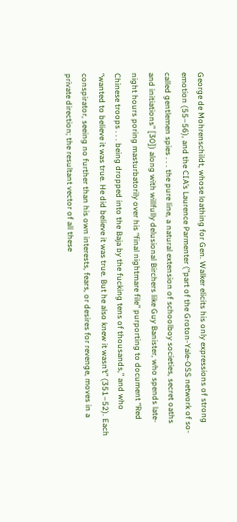George de Mohrenschildt, whose loathing for Gen. Walker elicits his only expressions of strong emotion (55–56), and the CIA’s Laurence Parmenter (“part of the Groton-Yale-OSS network of so-called gentlemen spies . . . the pure line, a natural extension of schoolboy societies, secret oaths and initiations” [30]) along with willfully delusional Birchers like Guy Banister, who spends late-night hours poring masturbatorily over his “final nightmare file” purporting to document “Red Chinese troops . . . being dropped into the Baja by the fucking tens of thousands,” and who “wanted to believe it was true. He did believe it was true. But he also knew it wasn’t” (351–52). Each conspirator, seeing no further than his own interests, fears, or desires for revenge, moves in a private direction; the resultant vector of all these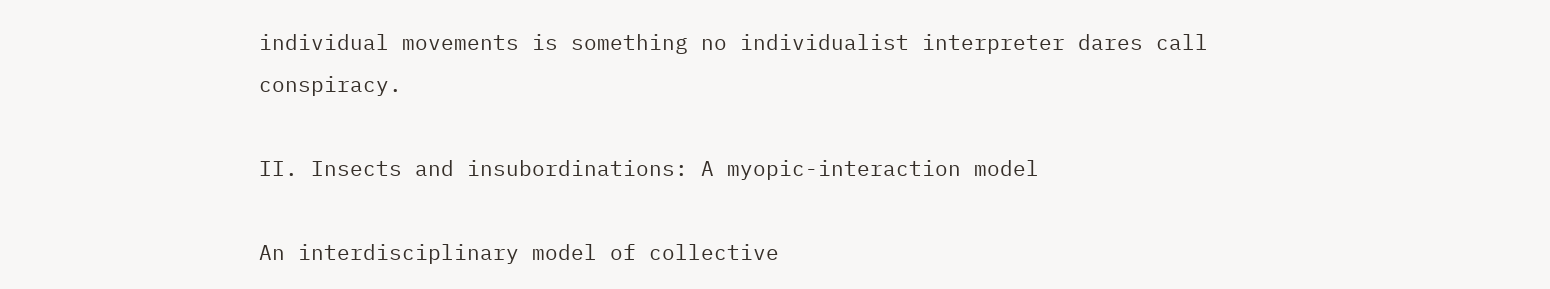individual movements is something no individualist interpreter dares call conspiracy.

II. Insects and insubordinations: A myopic-interaction model

An interdisciplinary model of collective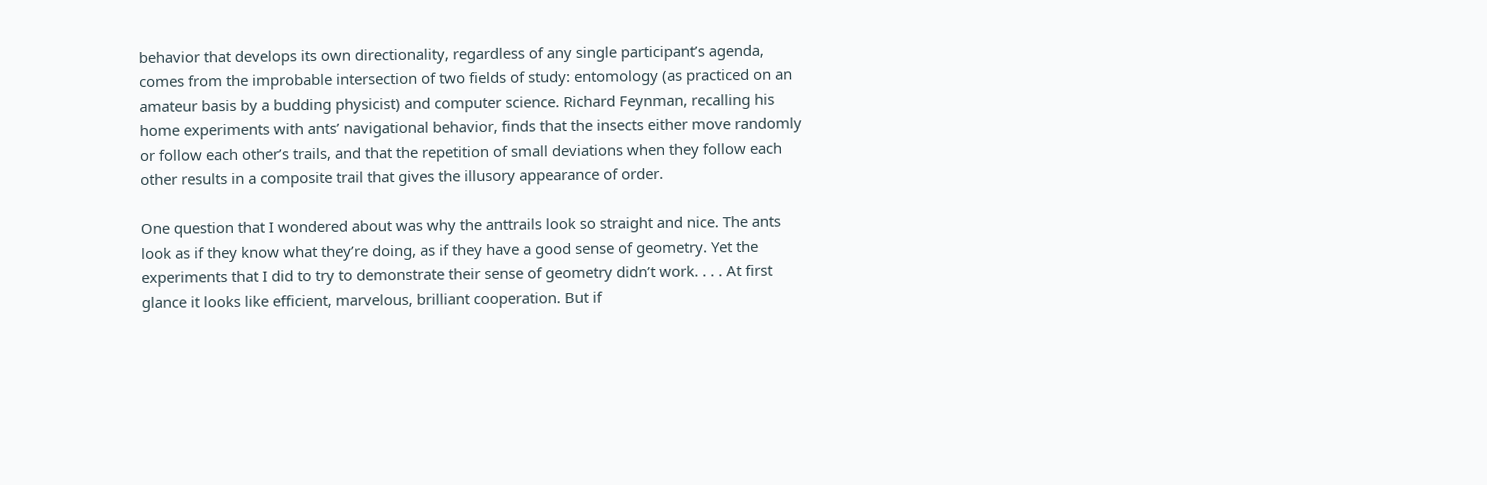behavior that develops its own directionality, regardless of any single participant’s agenda, comes from the improbable intersection of two fields of study: entomology (as practiced on an amateur basis by a budding physicist) and computer science. Richard Feynman, recalling his home experiments with ants’ navigational behavior, finds that the insects either move randomly or follow each other’s trails, and that the repetition of small deviations when they follow each other results in a composite trail that gives the illusory appearance of order.

One question that I wondered about was why the anttrails look so straight and nice. The ants look as if they know what they’re doing, as if they have a good sense of geometry. Yet the experiments that I did to try to demonstrate their sense of geometry didn’t work. . . . At first glance it looks like efficient, marvelous, brilliant cooperation. But if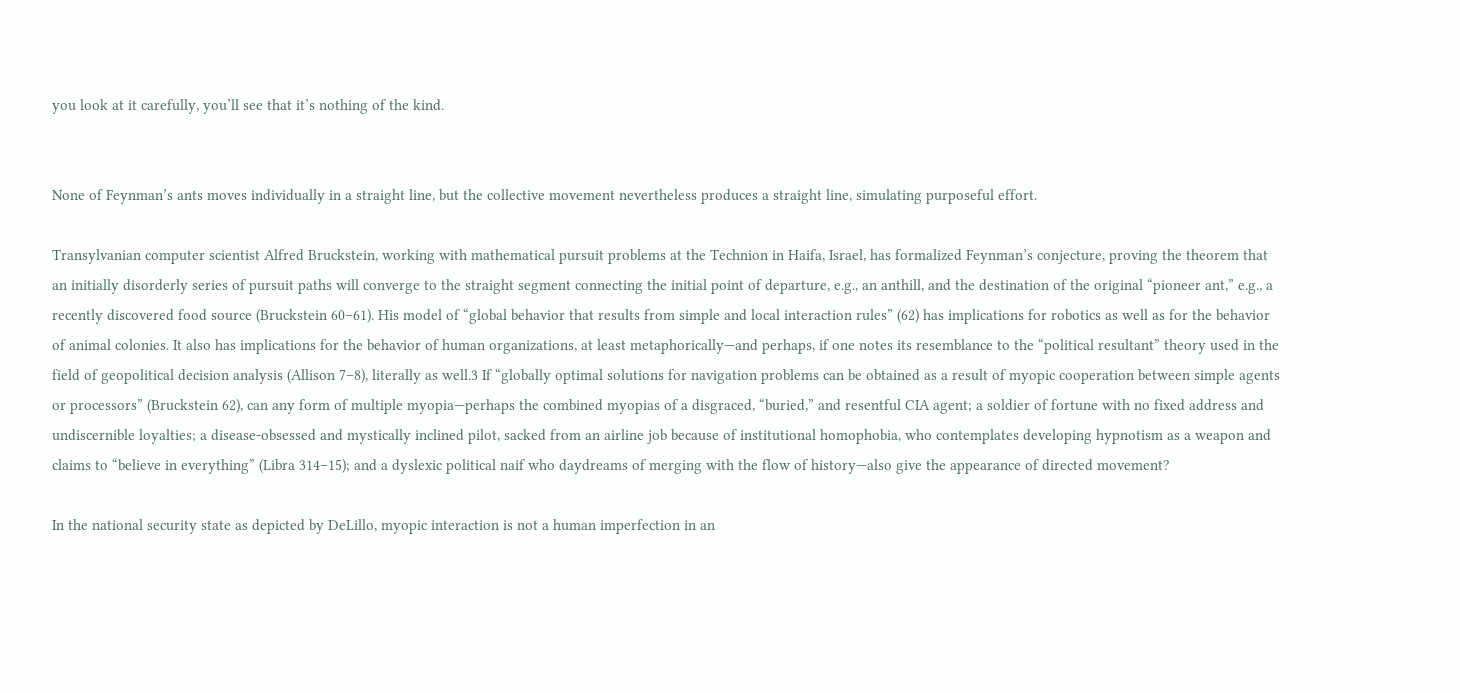you look at it carefully, you’ll see that it’s nothing of the kind.


None of Feynman’s ants moves individually in a straight line, but the collective movement nevertheless produces a straight line, simulating purposeful effort.

Transylvanian computer scientist Alfred Bruckstein, working with mathematical pursuit problems at the Technion in Haifa, Israel, has formalized Feynman’s conjecture, proving the theorem that an initially disorderly series of pursuit paths will converge to the straight segment connecting the initial point of departure, e.g., an anthill, and the destination of the original “pioneer ant,” e.g., a recently discovered food source (Bruckstein 60–61). His model of “global behavior that results from simple and local interaction rules” (62) has implications for robotics as well as for the behavior of animal colonies. It also has implications for the behavior of human organizations, at least metaphorically—and perhaps, if one notes its resemblance to the “political resultant” theory used in the field of geopolitical decision analysis (Allison 7–8), literally as well.3 If “globally optimal solutions for navigation problems can be obtained as a result of myopic cooperation between simple agents or processors” (Bruckstein 62), can any form of multiple myopia—perhaps the combined myopias of a disgraced, “buried,” and resentful CIA agent; a soldier of fortune with no fixed address and undiscernible loyalties; a disease-obsessed and mystically inclined pilot, sacked from an airline job because of institutional homophobia, who contemplates developing hypnotism as a weapon and claims to “believe in everything” (Libra 314–15); and a dyslexic political naif who daydreams of merging with the flow of history—also give the appearance of directed movement?

In the national security state as depicted by DeLillo, myopic interaction is not a human imperfection in an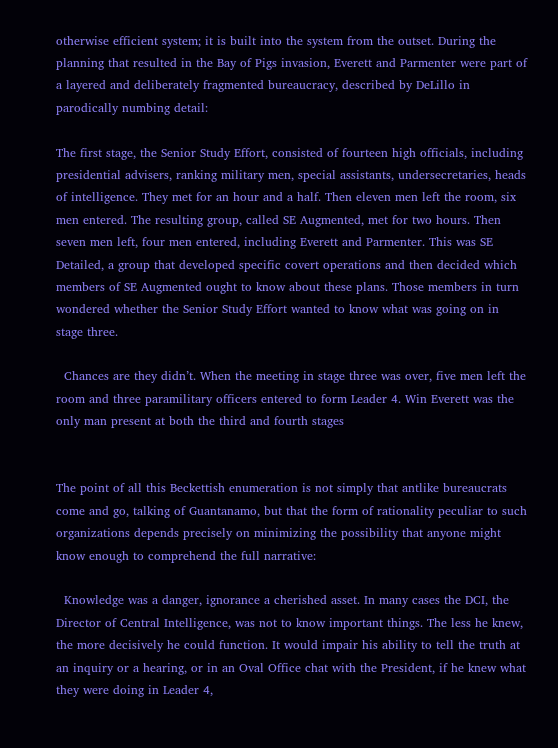otherwise efficient system; it is built into the system from the outset. During the planning that resulted in the Bay of Pigs invasion, Everett and Parmenter were part of a layered and deliberately fragmented bureaucracy, described by DeLillo in parodically numbing detail:

The first stage, the Senior Study Effort, consisted of fourteen high officials, including presidential advisers, ranking military men, special assistants, undersecretaries, heads of intelligence. They met for an hour and a half. Then eleven men left the room, six men entered. The resulting group, called SE Augmented, met for two hours. Then seven men left, four men entered, including Everett and Parmenter. This was SE Detailed, a group that developed specific covert operations and then decided which members of SE Augmented ought to know about these plans. Those members in turn wondered whether the Senior Study Effort wanted to know what was going on in stage three.

  Chances are they didn’t. When the meeting in stage three was over, five men left the room and three paramilitary officers entered to form Leader 4. Win Everett was the only man present at both the third and fourth stages


The point of all this Beckettish enumeration is not simply that antlike bureaucrats come and go, talking of Guantanamo, but that the form of rationality peculiar to such organizations depends precisely on minimizing the possibility that anyone might know enough to comprehend the full narrative:

  Knowledge was a danger, ignorance a cherished asset. In many cases the DCI, the Director of Central Intelligence, was not to know important things. The less he knew, the more decisively he could function. It would impair his ability to tell the truth at an inquiry or a hearing, or in an Oval Office chat with the President, if he knew what they were doing in Leader 4,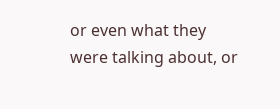or even what they were talking about, or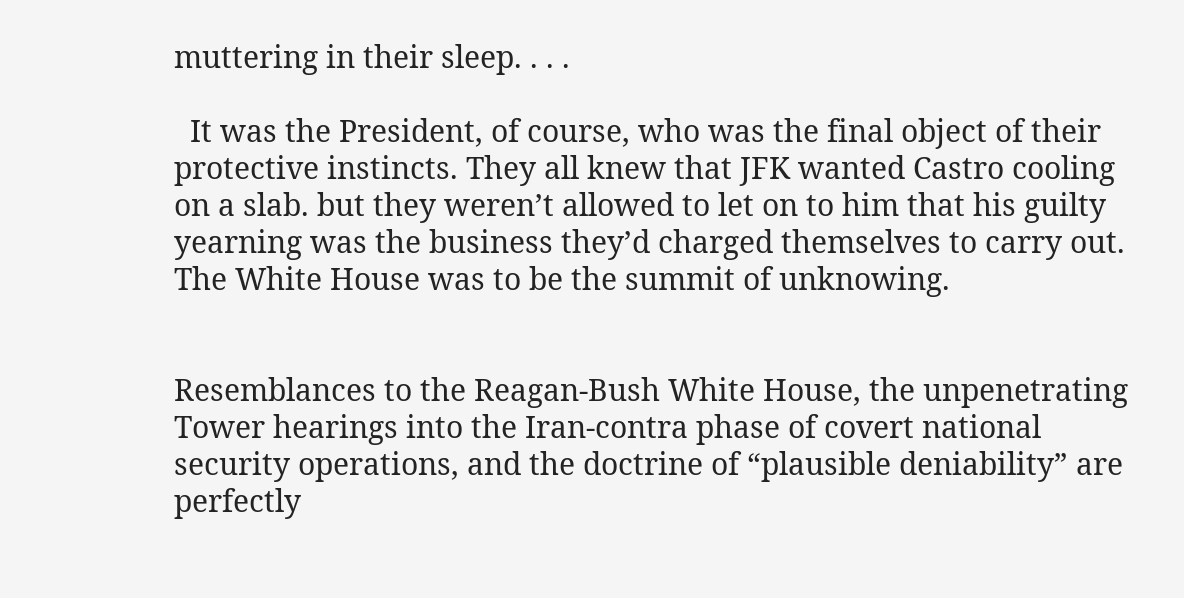muttering in their sleep. . . .

  It was the President, of course, who was the final object of their protective instincts. They all knew that JFK wanted Castro cooling on a slab. but they weren’t allowed to let on to him that his guilty yearning was the business they’d charged themselves to carry out. The White House was to be the summit of unknowing.


Resemblances to the Reagan-Bush White House, the unpenetrating Tower hearings into the Iran-contra phase of covert national security operations, and the doctrine of “plausible deniability” are perfectly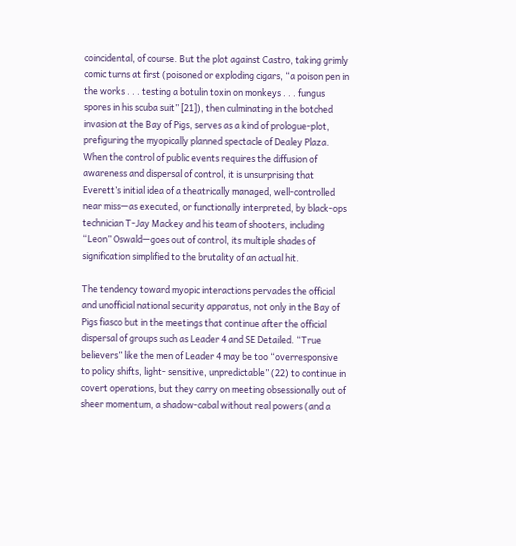coincidental, of course. But the plot against Castro, taking grimly comic turns at first (poisoned or exploding cigars, “a poison pen in the works . . . testing a botulin toxin on monkeys . . . fungus spores in his scuba suit” [21]), then culminating in the botched invasion at the Bay of Pigs, serves as a kind of prologue-plot, prefiguring the myopically planned spectacle of Dealey Plaza. When the control of public events requires the diffusion of awareness and dispersal of control, it is unsurprising that Everett’s initial idea of a theatrically managed, well-controlled near miss—as executed, or functionally interpreted, by black-ops technician T-Jay Mackey and his team of shooters, including “Leon” Oswald—goes out of control, its multiple shades of signification simplified to the brutality of an actual hit.

The tendency toward myopic interactions pervades the official and unofficial national security apparatus, not only in the Bay of Pigs fiasco but in the meetings that continue after the official dispersal of groups such as Leader 4 and SE Detailed. “True believers” like the men of Leader 4 may be too “overresponsive to policy shifts, light- sensitive, unpredictable” (22) to continue in covert operations, but they carry on meeting obsessionally out of sheer momentum, a shadow-cabal without real powers (and a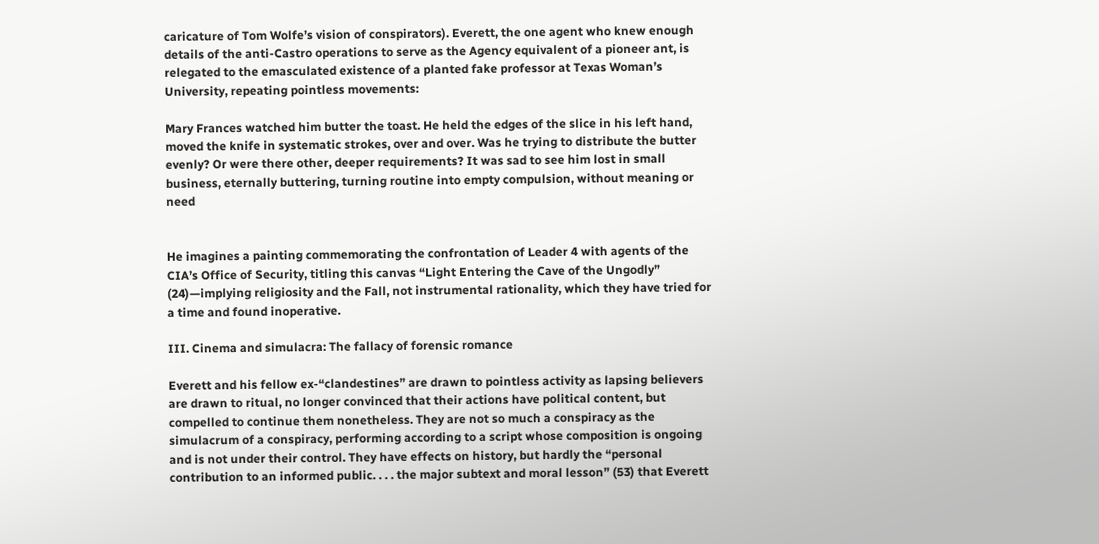caricature of Tom Wolfe’s vision of conspirators). Everett, the one agent who knew enough details of the anti-Castro operations to serve as the Agency equivalent of a pioneer ant, is relegated to the emasculated existence of a planted fake professor at Texas Woman’s University, repeating pointless movements:

Mary Frances watched him butter the toast. He held the edges of the slice in his left hand, moved the knife in systematic strokes, over and over. Was he trying to distribute the butter evenly? Or were there other, deeper requirements? It was sad to see him lost in small business, eternally buttering, turning routine into empty compulsion, without meaning or need


He imagines a painting commemorating the confrontation of Leader 4 with agents of the CIA’s Office of Security, titling this canvas “Light Entering the Cave of the Ungodly” (24)—implying religiosity and the Fall, not instrumental rationality, which they have tried for a time and found inoperative.

III. Cinema and simulacra: The fallacy of forensic romance

Everett and his fellow ex-“clandestines” are drawn to pointless activity as lapsing believers are drawn to ritual, no longer convinced that their actions have political content, but compelled to continue them nonetheless. They are not so much a conspiracy as the simulacrum of a conspiracy, performing according to a script whose composition is ongoing and is not under their control. They have effects on history, but hardly the “personal contribution to an informed public. . . . the major subtext and moral lesson” (53) that Everett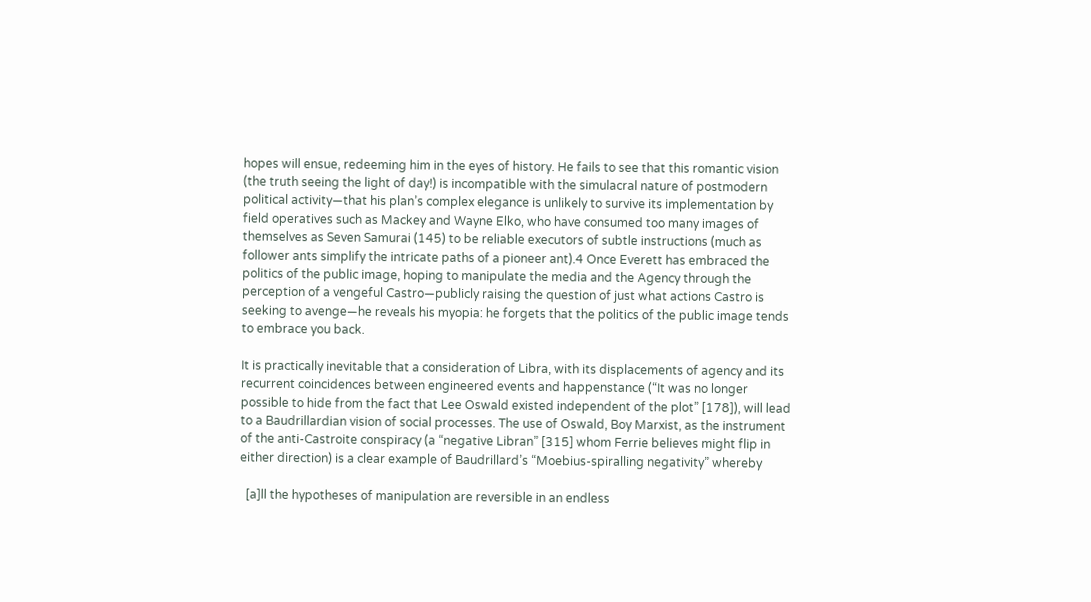hopes will ensue, redeeming him in the eyes of history. He fails to see that this romantic vision (the truth seeing the light of day!) is incompatible with the simulacral nature of postmodern political activity—that his plan’s complex elegance is unlikely to survive its implementation by field operatives such as Mackey and Wayne Elko, who have consumed too many images of themselves as Seven Samurai (145) to be reliable executors of subtle instructions (much as follower ants simplify the intricate paths of a pioneer ant).4 Once Everett has embraced the politics of the public image, hoping to manipulate the media and the Agency through the perception of a vengeful Castro—publicly raising the question of just what actions Castro is seeking to avenge—he reveals his myopia: he forgets that the politics of the public image tends to embrace you back.

It is practically inevitable that a consideration of Libra, with its displacements of agency and its recurrent coincidences between engineered events and happenstance (“It was no longer possible to hide from the fact that Lee Oswald existed independent of the plot” [178]), will lead to a Baudrillardian vision of social processes. The use of Oswald, Boy Marxist, as the instrument of the anti-Castroite conspiracy (a “negative Libran” [315] whom Ferrie believes might flip in either direction) is a clear example of Baudrillard’s “Moebius-spiralling negativity” whereby

  [a]ll the hypotheses of manipulation are reversible in an endless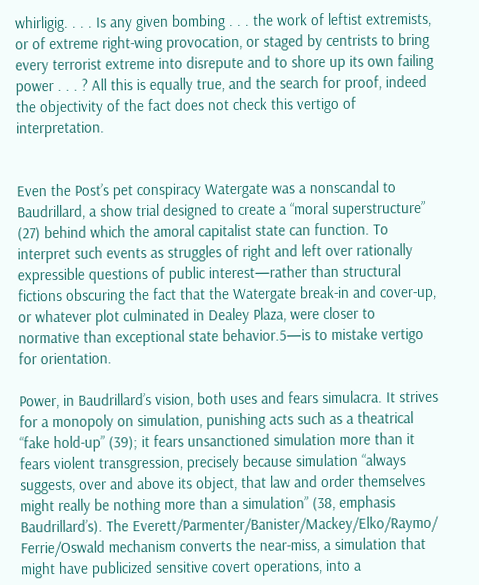whirligig. . . . Is any given bombing . . . the work of leftist extremists, or of extreme right-wing provocation, or staged by centrists to bring every terrorist extreme into disrepute and to shore up its own failing power . . . ? All this is equally true, and the search for proof, indeed the objectivity of the fact does not check this vertigo of interpretation.


Even the Post’s pet conspiracy Watergate was a nonscandal to Baudrillard, a show trial designed to create a “moral superstructure” (27) behind which the amoral capitalist state can function. To interpret such events as struggles of right and left over rationally expressible questions of public interest—rather than structural fictions obscuring the fact that the Watergate break-in and cover-up, or whatever plot culminated in Dealey Plaza, were closer to normative than exceptional state behavior.5—is to mistake vertigo for orientation.

Power, in Baudrillard’s vision, both uses and fears simulacra. It strives for a monopoly on simulation, punishing acts such as a theatrical “fake hold-up” (39); it fears unsanctioned simulation more than it fears violent transgression, precisely because simulation “always suggests, over and above its object, that law and order themselves might really be nothing more than a simulation” (38, emphasis Baudrillard’s). The Everett/Parmenter/Banister/Mackey/Elko/Raymo/ Ferrie/Oswald mechanism converts the near-miss, a simulation that might have publicized sensitive covert operations, into a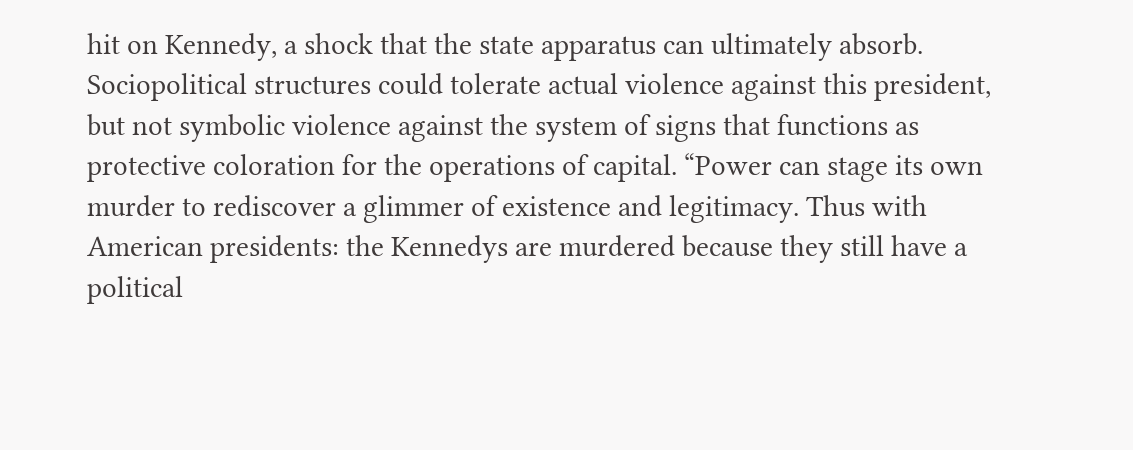hit on Kennedy, a shock that the state apparatus can ultimately absorb. Sociopolitical structures could tolerate actual violence against this president, but not symbolic violence against the system of signs that functions as protective coloration for the operations of capital. “Power can stage its own murder to rediscover a glimmer of existence and legitimacy. Thus with American presidents: the Kennedys are murdered because they still have a political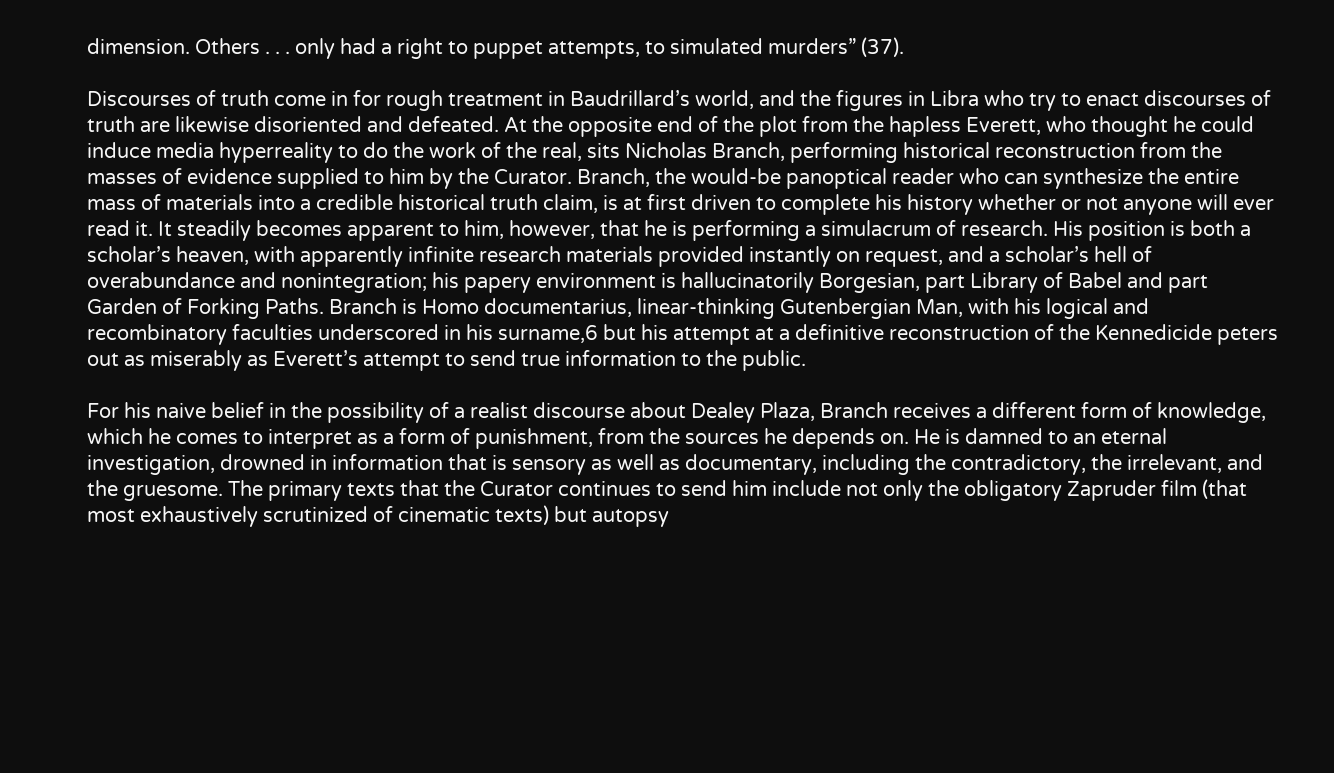dimension. Others . . . only had a right to puppet attempts, to simulated murders” (37).

Discourses of truth come in for rough treatment in Baudrillard’s world, and the figures in Libra who try to enact discourses of truth are likewise disoriented and defeated. At the opposite end of the plot from the hapless Everett, who thought he could induce media hyperreality to do the work of the real, sits Nicholas Branch, performing historical reconstruction from the masses of evidence supplied to him by the Curator. Branch, the would-be panoptical reader who can synthesize the entire mass of materials into a credible historical truth claim, is at first driven to complete his history whether or not anyone will ever read it. It steadily becomes apparent to him, however, that he is performing a simulacrum of research. His position is both a scholar’s heaven, with apparently infinite research materials provided instantly on request, and a scholar’s hell of overabundance and nonintegration; his papery environment is hallucinatorily Borgesian, part Library of Babel and part Garden of Forking Paths. Branch is Homo documentarius, linear-thinking Gutenbergian Man, with his logical and recombinatory faculties underscored in his surname,6 but his attempt at a definitive reconstruction of the Kennedicide peters out as miserably as Everett’s attempt to send true information to the public.

For his naive belief in the possibility of a realist discourse about Dealey Plaza, Branch receives a different form of knowledge, which he comes to interpret as a form of punishment, from the sources he depends on. He is damned to an eternal investigation, drowned in information that is sensory as well as documentary, including the contradictory, the irrelevant, and the gruesome. The primary texts that the Curator continues to send him include not only the obligatory Zapruder film (that most exhaustively scrutinized of cinematic texts) but autopsy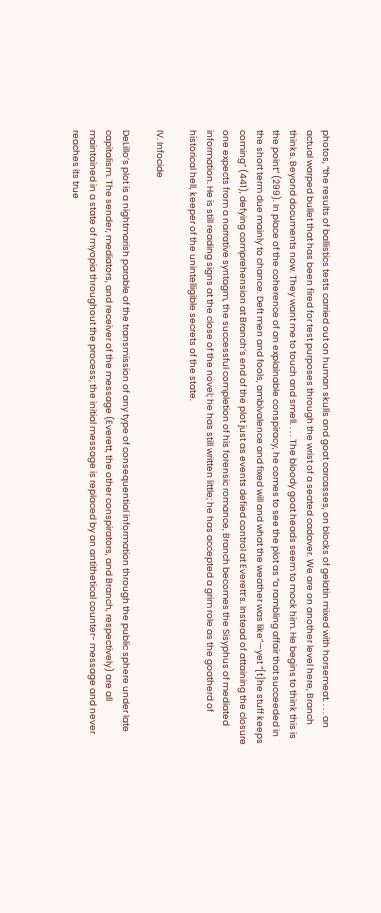photos, “the results of ballistics tests carried out on human skulls and goat carcasses, on blocks of gelatin mixed with horsemeat. . . . an actual warped bullet that has been fired for test purposes through the wrist of a seated cadaver. We are on another level here, Branch thinks. Beyond documents now. They want me to touch and smell. . . . The bloody goat heads seem to mock him. He begins to think this is the point” (299). In place of the coherence of an explainable conspiracy, he comes to see the plot as “a rambling affair that succeeded in the short term due mainly to chance. Deft men and fools, ambivalence and fixed will and what the weather was like”—yet “[t]he stuff keeps coming” (441), defying comprehension at Branch’s end of the plot just as events defied control at Everett’s. Instead of attaining the closure one expects from a narrative syntagm, the successful completion of his forensic romance, Branch becomes the Sisyphus of mediated information. He is still reading signs at the close of the novel; he has still written little; he has accepted a grim role as the goatherd of historical hell, keeper of the unintelligible secrets of the state.

IV. Infocide

DeLillo’s plot is a nightmarish parable of the transmission of any type of consequential information through the public sphere under late capitalism. The sender, mediators, and receiver of the message (Everett, the other conspirators, and Branch, respectively) are all maintained in a state of myopia throughout the process; the initial message is replaced by an antithetical counter- message and never reaches its true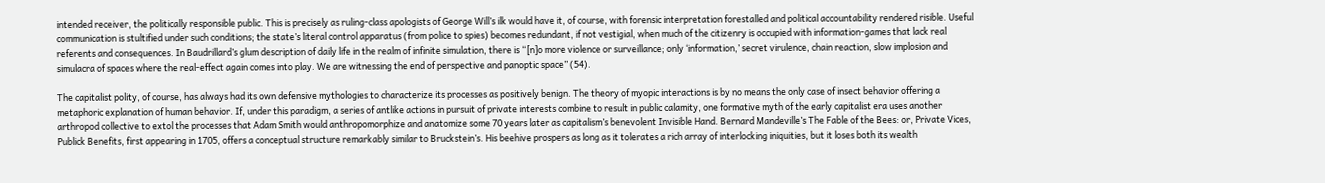intended receiver, the politically responsible public. This is precisely as ruling-class apologists of George Will’s ilk would have it, of course, with forensic interpretation forestalled and political accountability rendered risible. Useful communication is stultified under such conditions; the state’s literal control apparatus (from police to spies) becomes redundant, if not vestigial, when much of the citizenry is occupied with information-games that lack real referents and consequences. In Baudrillard’s glum description of daily life in the realm of infinite simulation, there is “[n]o more violence or surveillance; only ‘information,’ secret virulence, chain reaction, slow implosion and simulacra of spaces where the real-effect again comes into play. We are witnessing the end of perspective and panoptic space” (54).

The capitalist polity, of course, has always had its own defensive mythologies to characterize its processes as positively benign. The theory of myopic interactions is by no means the only case of insect behavior offering a metaphoric explanation of human behavior. If, under this paradigm, a series of antlike actions in pursuit of private interests combine to result in public calamity, one formative myth of the early capitalist era uses another arthropod collective to extol the processes that Adam Smith would anthropomorphize and anatomize some 70 years later as capitalism’s benevolent Invisible Hand. Bernard Mandeville’s The Fable of the Bees: or, Private Vices, Publick Benefits, first appearing in 1705, offers a conceptual structure remarkably similar to Bruckstein’s. His beehive prospers as long as it tolerates a rich array of interlocking iniquities, but it loses both its wealth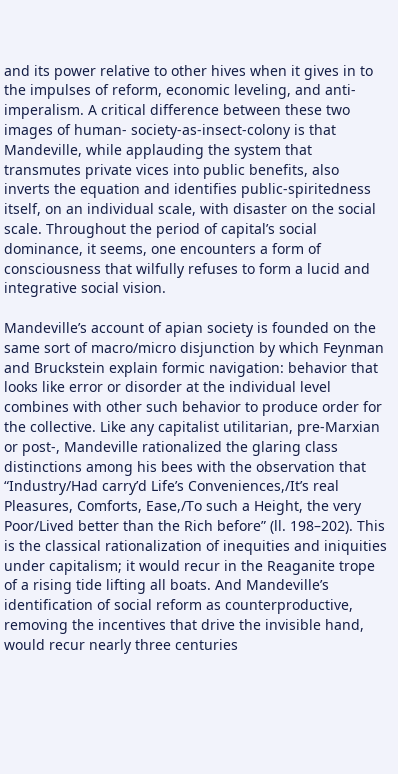and its power relative to other hives when it gives in to the impulses of reform, economic leveling, and anti-imperalism. A critical difference between these two images of human- society-as-insect-colony is that Mandeville, while applauding the system that transmutes private vices into public benefits, also inverts the equation and identifies public-spiritedness itself, on an individual scale, with disaster on the social scale. Throughout the period of capital’s social dominance, it seems, one encounters a form of consciousness that wilfully refuses to form a lucid and integrative social vision.

Mandeville’s account of apian society is founded on the same sort of macro/micro disjunction by which Feynman and Bruckstein explain formic navigation: behavior that looks like error or disorder at the individual level combines with other such behavior to produce order for the collective. Like any capitalist utilitarian, pre-Marxian or post-, Mandeville rationalized the glaring class distinctions among his bees with the observation that “Industry/Had carry’d Life’s Conveniences,/It’s real Pleasures, Comforts, Ease,/To such a Height, the very Poor/Lived better than the Rich before” (ll. 198–202). This is the classical rationalization of inequities and iniquities under capitalism; it would recur in the Reaganite trope of a rising tide lifting all boats. And Mandeville’s identification of social reform as counterproductive, removing the incentives that drive the invisible hand, would recur nearly three centuries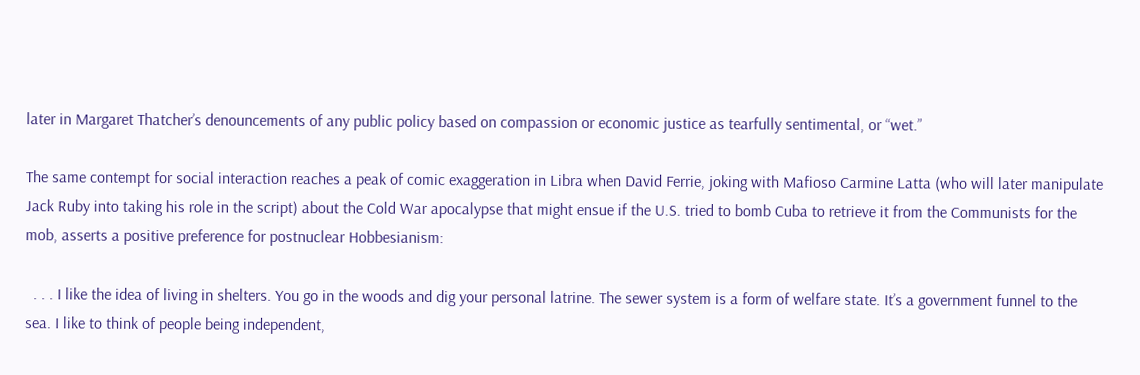later in Margaret Thatcher’s denouncements of any public policy based on compassion or economic justice as tearfully sentimental, or “wet.”

The same contempt for social interaction reaches a peak of comic exaggeration in Libra when David Ferrie, joking with Mafioso Carmine Latta (who will later manipulate Jack Ruby into taking his role in the script) about the Cold War apocalypse that might ensue if the U.S. tried to bomb Cuba to retrieve it from the Communists for the mob, asserts a positive preference for postnuclear Hobbesianism:

  . . . I like the idea of living in shelters. You go in the woods and dig your personal latrine. The sewer system is a form of welfare state. It’s a government funnel to the sea. I like to think of people being independent,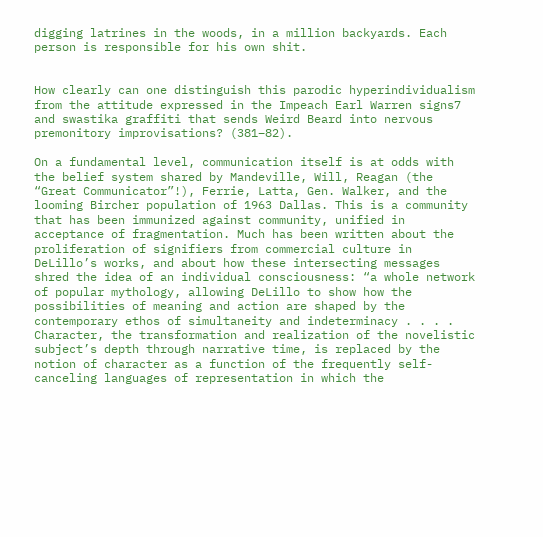digging latrines in the woods, in a million backyards. Each person is responsible for his own shit.


How clearly can one distinguish this parodic hyperindividualism from the attitude expressed in the Impeach Earl Warren signs7 and swastika graffiti that sends Weird Beard into nervous premonitory improvisations? (381–82).

On a fundamental level, communication itself is at odds with the belief system shared by Mandeville, Will, Reagan (the “Great Communicator”!), Ferrie, Latta, Gen. Walker, and the looming Bircher population of 1963 Dallas. This is a community that has been immunized against community, unified in acceptance of fragmentation. Much has been written about the proliferation of signifiers from commercial culture in DeLillo’s works, and about how these intersecting messages shred the idea of an individual consciousness: “a whole network of popular mythology, allowing DeLillo to show how the possibilities of meaning and action are shaped by the contemporary ethos of simultaneity and indeterminacy . . . . Character, the transformation and realization of the novelistic subject’s depth through narrative time, is replaced by the notion of character as a function of the frequently self-canceling languages of representation in which the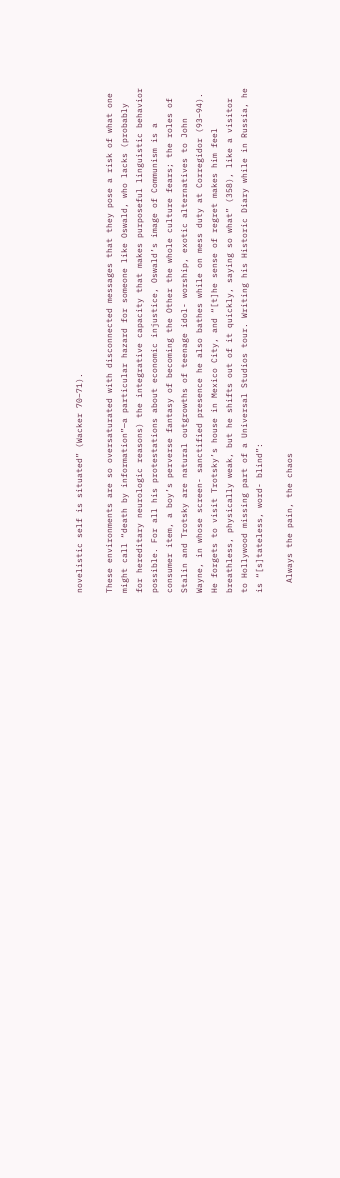novelistic self is situated” (Wacker 70–71).

These environments are so oversaturated with disconnected messages that they pose a risk of what one might call “death by information”—a particular hazard for someone like Oswald, who lacks (probably for hereditary neurologic reasons) the integrative capacity that makes purposeful linguistic behavior possible. For all his protestations about economic injustice, Oswald’s image of Communism is a consumer item, a boy’s perverse fantasy of becoming the Other the whole culture fears; the roles of Stalin and Trotsky are natural outgrowths of teenage idol- worship, exotic alternatives to John Wayne, in whose screen- sanctified presence he also bathes while on mess duty at Corregidor (93–94). He forgets to visit Trotsky’s house in Mexico City, and “[t]he sense of regret makes him feel breathless, physically weak, but he shifts out of it quickly, saying so what” (358), like a visitor to Hollywood missing part of a Universal Studios tour. Writing his Historic Diary while in Russia, he is “[s]tateless, word- blind”:

  Always the pain, the chaos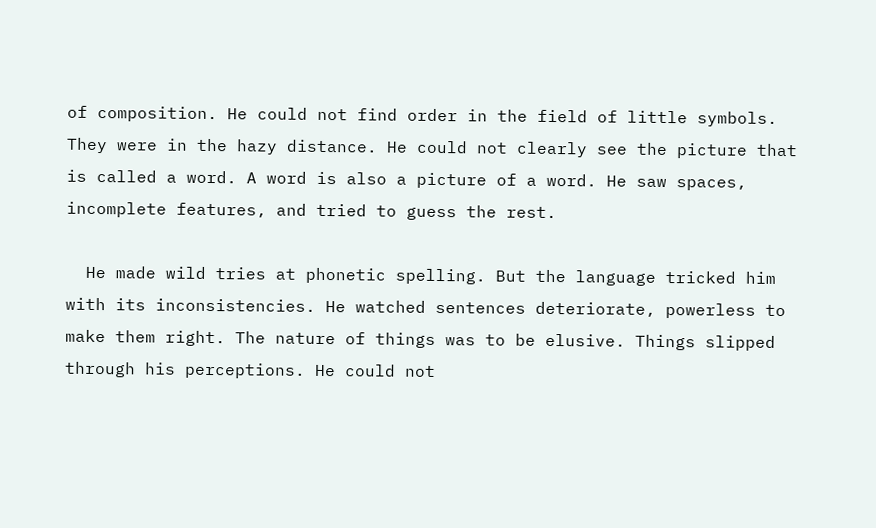of composition. He could not find order in the field of little symbols. They were in the hazy distance. He could not clearly see the picture that is called a word. A word is also a picture of a word. He saw spaces, incomplete features, and tried to guess the rest.

  He made wild tries at phonetic spelling. But the language tricked him with its inconsistencies. He watched sentences deteriorate, powerless to make them right. The nature of things was to be elusive. Things slipped through his perceptions. He could not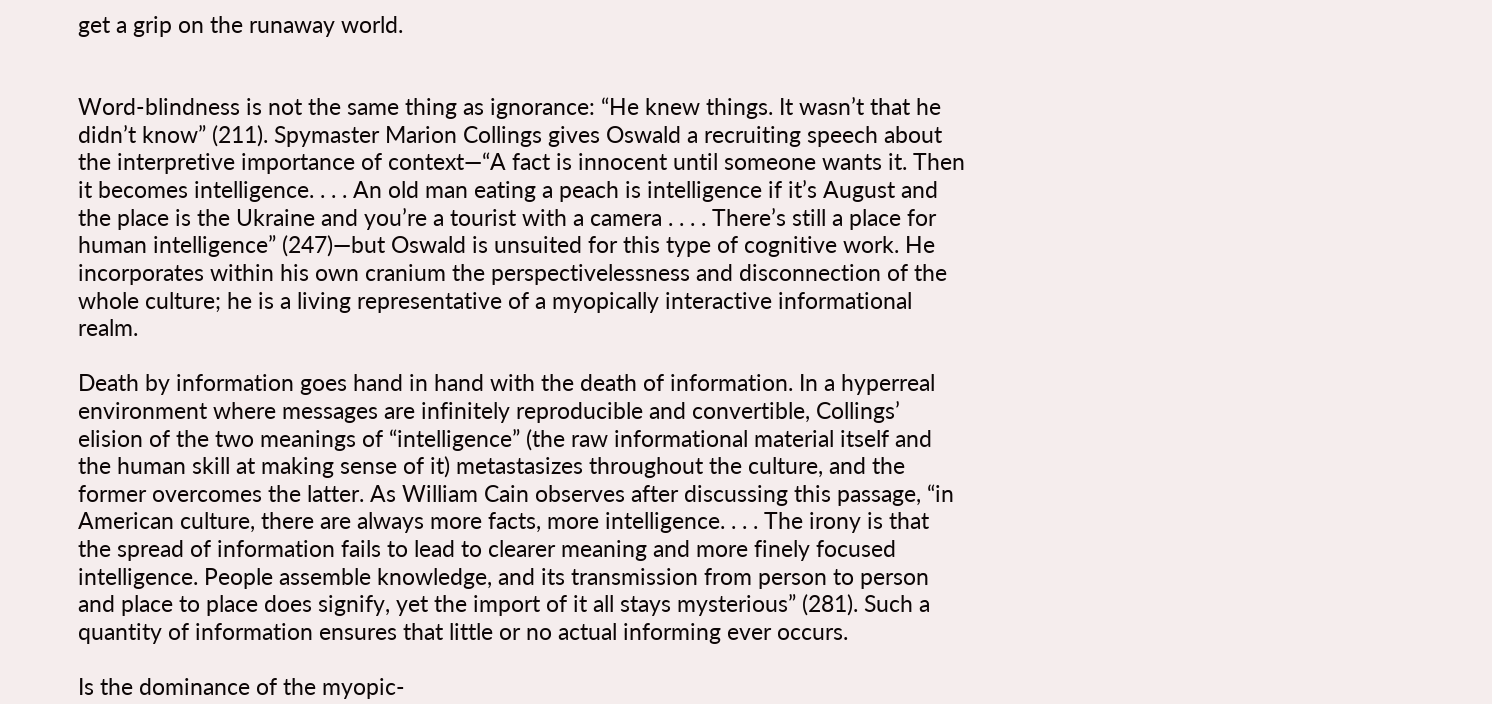get a grip on the runaway world.


Word-blindness is not the same thing as ignorance: “He knew things. It wasn’t that he didn’t know” (211). Spymaster Marion Collings gives Oswald a recruiting speech about the interpretive importance of context—“A fact is innocent until someone wants it. Then it becomes intelligence. . . . An old man eating a peach is intelligence if it’s August and the place is the Ukraine and you’re a tourist with a camera . . . . There’s still a place for human intelligence” (247)—but Oswald is unsuited for this type of cognitive work. He incorporates within his own cranium the perspectivelessness and disconnection of the whole culture; he is a living representative of a myopically interactive informational realm.

Death by information goes hand in hand with the death of information. In a hyperreal environment where messages are infinitely reproducible and convertible, Collings’ elision of the two meanings of “intelligence” (the raw informational material itself and the human skill at making sense of it) metastasizes throughout the culture, and the former overcomes the latter. As William Cain observes after discussing this passage, “in American culture, there are always more facts, more intelligence. . . . The irony is that the spread of information fails to lead to clearer meaning and more finely focused intelligence. People assemble knowledge, and its transmission from person to person and place to place does signify, yet the import of it all stays mysterious” (281). Such a quantity of information ensures that little or no actual informing ever occurs.

Is the dominance of the myopic-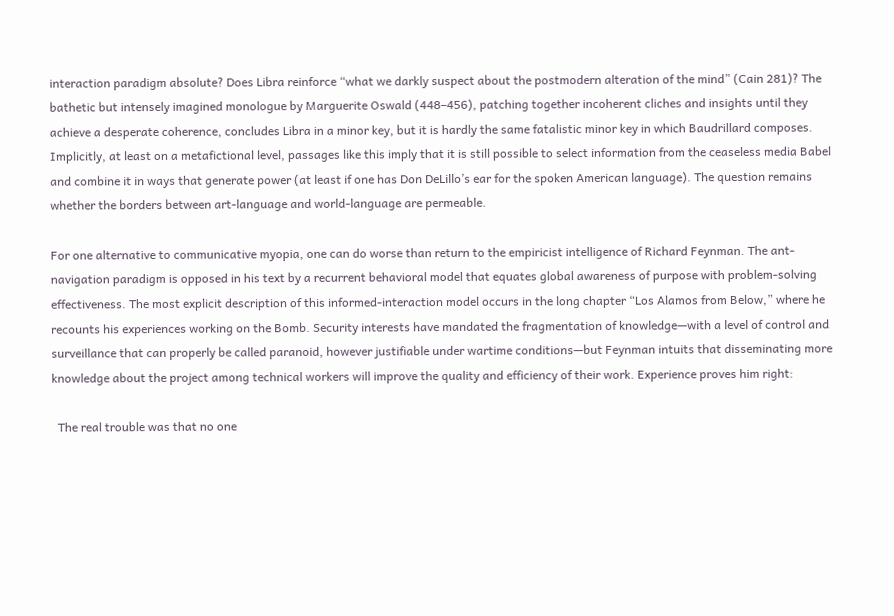interaction paradigm absolute? Does Libra reinforce “what we darkly suspect about the postmodern alteration of the mind” (Cain 281)? The bathetic but intensely imagined monologue by Marguerite Oswald (448–456), patching together incoherent cliches and insights until they achieve a desperate coherence, concludes Libra in a minor key, but it is hardly the same fatalistic minor key in which Baudrillard composes. Implicitly, at least on a metafictional level, passages like this imply that it is still possible to select information from the ceaseless media Babel and combine it in ways that generate power (at least if one has Don DeLillo’s ear for the spoken American language). The question remains whether the borders between art-language and world-language are permeable.

For one alternative to communicative myopia, one can do worse than return to the empiricist intelligence of Richard Feynman. The ant-navigation paradigm is opposed in his text by a recurrent behavioral model that equates global awareness of purpose with problem-solving effectiveness. The most explicit description of this informed-interaction model occurs in the long chapter “Los Alamos from Below,” where he recounts his experiences working on the Bomb. Security interests have mandated the fragmentation of knowledge—with a level of control and surveillance that can properly be called paranoid, however justifiable under wartime conditions—but Feynman intuits that disseminating more knowledge about the project among technical workers will improve the quality and efficiency of their work. Experience proves him right:

  The real trouble was that no one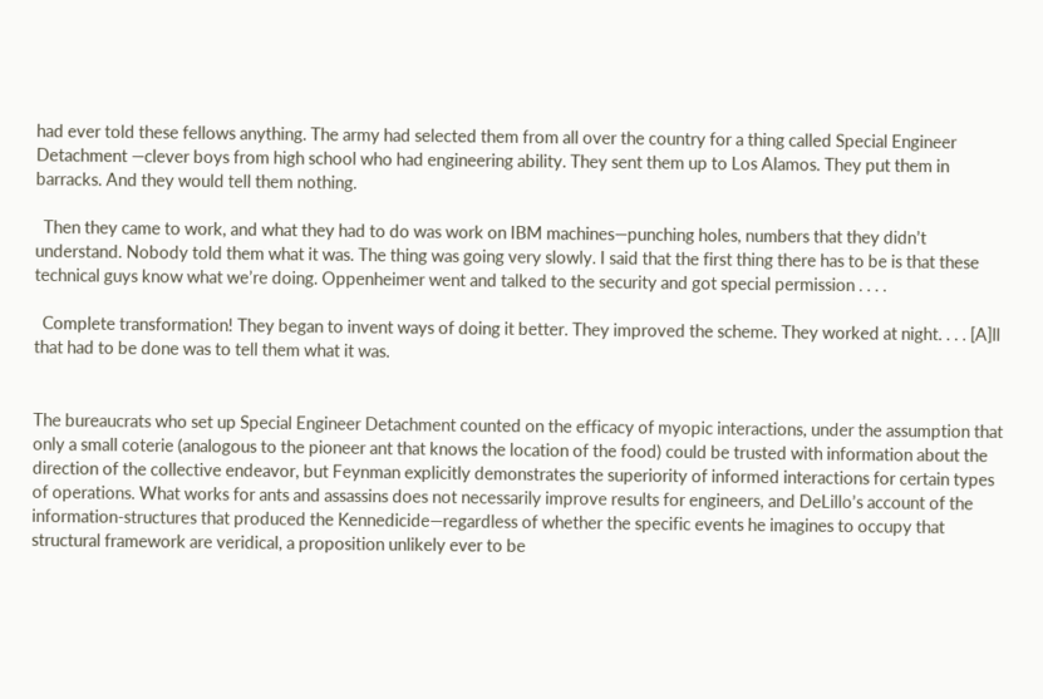had ever told these fellows anything. The army had selected them from all over the country for a thing called Special Engineer Detachment —clever boys from high school who had engineering ability. They sent them up to Los Alamos. They put them in barracks. And they would tell them nothing.

  Then they came to work, and what they had to do was work on IBM machines—punching holes, numbers that they didn’t understand. Nobody told them what it was. The thing was going very slowly. I said that the first thing there has to be is that these technical guys know what we’re doing. Oppenheimer went and talked to the security and got special permission . . . .

  Complete transformation! They began to invent ways of doing it better. They improved the scheme. They worked at night. . . . [A]ll that had to be done was to tell them what it was.


The bureaucrats who set up Special Engineer Detachment counted on the efficacy of myopic interactions, under the assumption that only a small coterie (analogous to the pioneer ant that knows the location of the food) could be trusted with information about the direction of the collective endeavor, but Feynman explicitly demonstrates the superiority of informed interactions for certain types of operations. What works for ants and assassins does not necessarily improve results for engineers, and DeLillo’s account of the information-structures that produced the Kennedicide—regardless of whether the specific events he imagines to occupy that structural framework are veridical, a proposition unlikely ever to be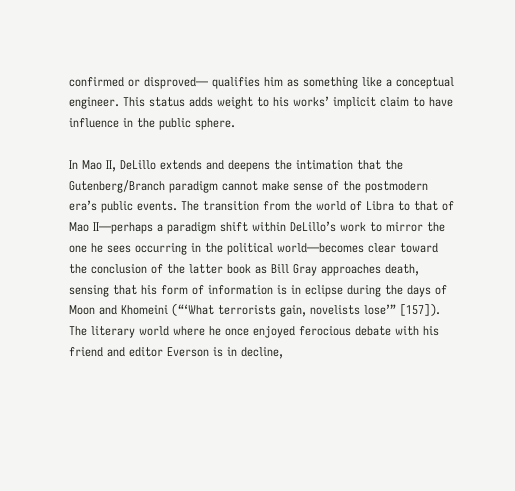confirmed or disproved— qualifies him as something like a conceptual engineer. This status adds weight to his works’ implicit claim to have influence in the public sphere.

In Mao II, DeLillo extends and deepens the intimation that the Gutenberg/Branch paradigm cannot make sense of the postmodern era’s public events. The transition from the world of Libra to that of Mao II—perhaps a paradigm shift within DeLillo’s work to mirror the one he sees occurring in the political world—becomes clear toward the conclusion of the latter book as Bill Gray approaches death, sensing that his form of information is in eclipse during the days of Moon and Khomeini (“‘What terrorists gain, novelists lose’” [157]). The literary world where he once enjoyed ferocious debate with his friend and editor Everson is in decline,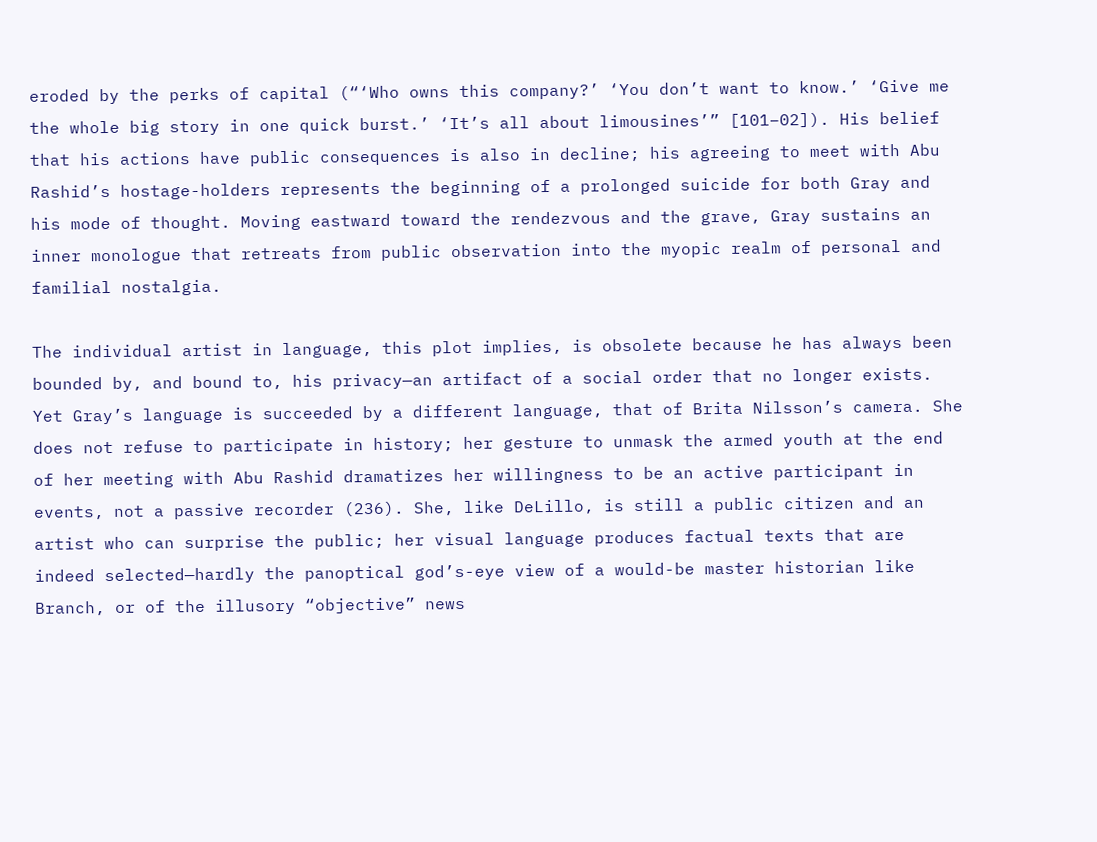eroded by the perks of capital (“‘Who owns this company?’ ‘You don’t want to know.’ ‘Give me the whole big story in one quick burst.’ ‘It’s all about limousines’” [101–02]). His belief that his actions have public consequences is also in decline; his agreeing to meet with Abu Rashid’s hostage-holders represents the beginning of a prolonged suicide for both Gray and his mode of thought. Moving eastward toward the rendezvous and the grave, Gray sustains an inner monologue that retreats from public observation into the myopic realm of personal and familial nostalgia.

The individual artist in language, this plot implies, is obsolete because he has always been bounded by, and bound to, his privacy—an artifact of a social order that no longer exists. Yet Gray’s language is succeeded by a different language, that of Brita Nilsson’s camera. She does not refuse to participate in history; her gesture to unmask the armed youth at the end of her meeting with Abu Rashid dramatizes her willingness to be an active participant in events, not a passive recorder (236). She, like DeLillo, is still a public citizen and an artist who can surprise the public; her visual language produces factual texts that are indeed selected—hardly the panoptical god’s-eye view of a would-be master historian like Branch, or of the illusory “objective” news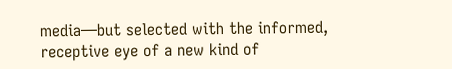media—but selected with the informed, receptive eye of a new kind of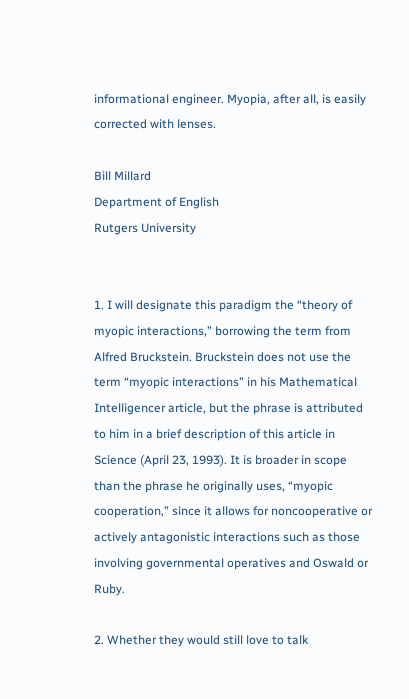informational engineer. Myopia, after all, is easily corrected with lenses.

Bill Millard
Department of English
Rutgers University


1. I will designate this paradigm the “theory of myopic interactions,” borrowing the term from Alfred Bruckstein. Bruckstein does not use the term “myopic interactions” in his Mathematical Intelligencer article, but the phrase is attributed to him in a brief description of this article in Science (April 23, 1993). It is broader in scope than the phrase he originally uses, “myopic cooperation,” since it allows for noncooperative or actively antagonistic interactions such as those involving governmental operatives and Oswald or Ruby.

2. Whether they would still love to talk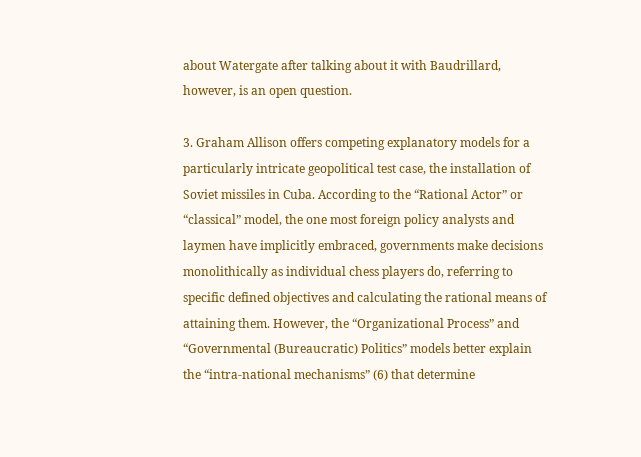about Watergate after talking about it with Baudrillard, however, is an open question.

3. Graham Allison offers competing explanatory models for a particularly intricate geopolitical test case, the installation of Soviet missiles in Cuba. According to the “Rational Actor” or “classical” model, the one most foreign policy analysts and laymen have implicitly embraced, governments make decisions monolithically as individual chess players do, referring to specific defined objectives and calculating the rational means of attaining them. However, the “Organizational Process” and “Governmental (Bureaucratic) Politics” models better explain the “intra-national mechanisms” (6) that determine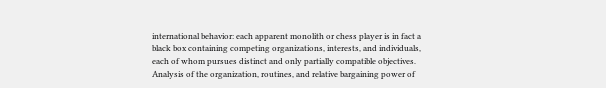international behavior: each apparent monolith or chess player is in fact a black box containing competing organizations, interests, and individuals, each of whom pursues distinct and only partially compatible objectives. Analysis of the organization, routines, and relative bargaining power of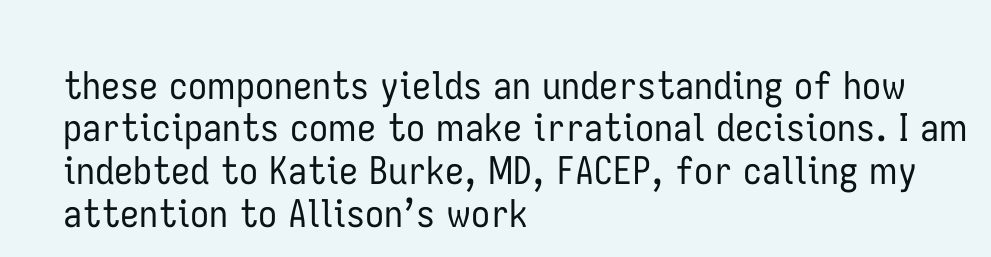these components yields an understanding of how participants come to make irrational decisions. I am indebted to Katie Burke, MD, FACEP, for calling my attention to Allison’s work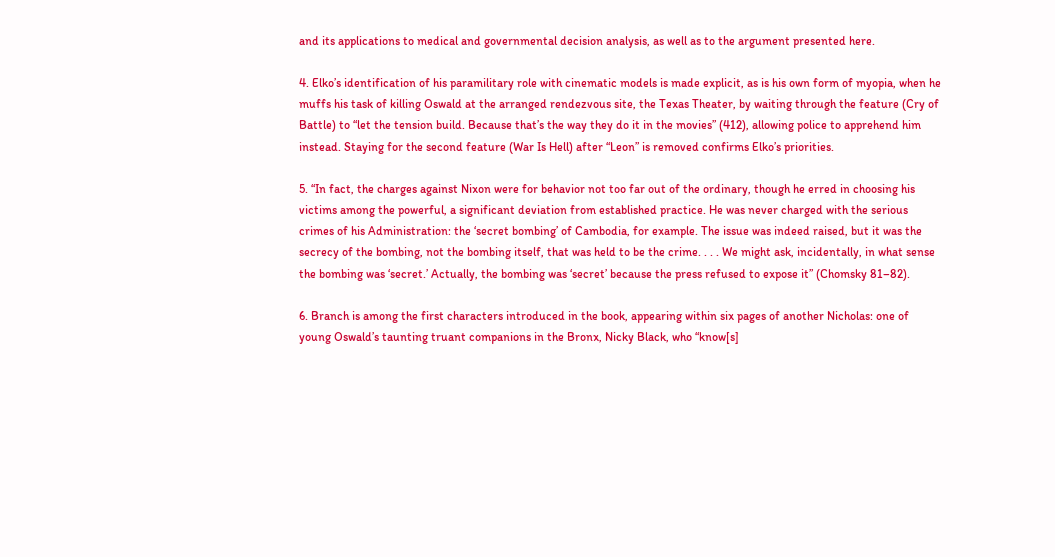and its applications to medical and governmental decision analysis, as well as to the argument presented here.

4. Elko’s identification of his paramilitary role with cinematic models is made explicit, as is his own form of myopia, when he muffs his task of killing Oswald at the arranged rendezvous site, the Texas Theater, by waiting through the feature (Cry of Battle) to “let the tension build. Because that’s the way they do it in the movies” (412), allowing police to apprehend him instead. Staying for the second feature (War Is Hell) after “Leon” is removed confirms Elko’s priorities.

5. “In fact, the charges against Nixon were for behavior not too far out of the ordinary, though he erred in choosing his victims among the powerful, a significant deviation from established practice. He was never charged with the serious crimes of his Administration: the ‘secret bombing’ of Cambodia, for example. The issue was indeed raised, but it was the secrecy of the bombing, not the bombing itself, that was held to be the crime. . . . We might ask, incidentally, in what sense the bombing was ‘secret.’ Actually, the bombing was ‘secret’ because the press refused to expose it” (Chomsky 81–82).

6. Branch is among the first characters introduced in the book, appearing within six pages of another Nicholas: one of young Oswald’s taunting truant companions in the Bronx, Nicky Black, who “know[s]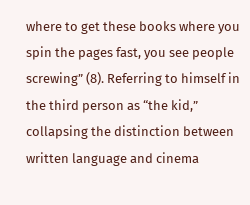where to get these books where you spin the pages fast, you see people screwing” (8). Referring to himself in the third person as “the kid,” collapsing the distinction between written language and cinema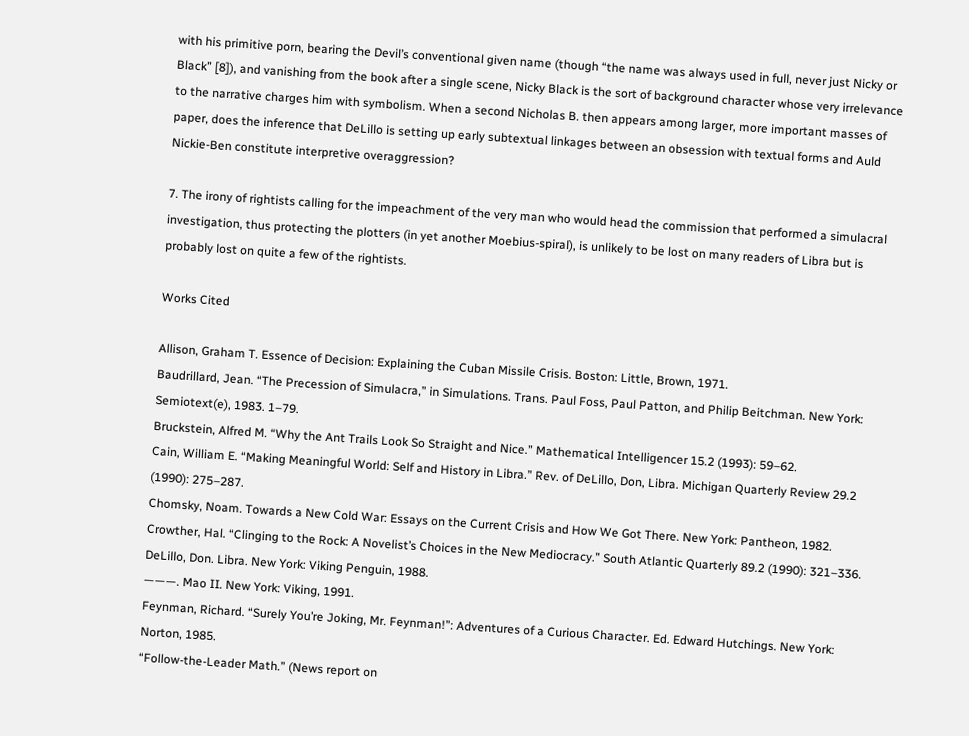with his primitive porn, bearing the Devil’s conventional given name (though “the name was always used in full, never just Nicky or Black” [8]), and vanishing from the book after a single scene, Nicky Black is the sort of background character whose very irrelevance to the narrative charges him with symbolism. When a second Nicholas B. then appears among larger, more important masses of paper, does the inference that DeLillo is setting up early subtextual linkages between an obsession with textual forms and Auld Nickie-Ben constitute interpretive overaggression?

7. The irony of rightists calling for the impeachment of the very man who would head the commission that performed a simulacral investigation, thus protecting the plotters (in yet another Moebius-spiral), is unlikely to be lost on many readers of Libra but is probably lost on quite a few of the rightists.

Works Cited

Allison, Graham T. Essence of Decision: Explaining the Cuban Missile Crisis. Boston: Little, Brown, 1971.
Baudrillard, Jean. “The Precession of Simulacra,” in Simulations. Trans. Paul Foss, Paul Patton, and Philip Beitchman. New York: Semiotext(e), 1983. 1–79.
Bruckstein, Alfred M. “Why the Ant Trails Look So Straight and Nice.” Mathematical Intelligencer 15.2 (1993): 59–62.
Cain, William E. “Making Meaningful World: Self and History in Libra.” Rev. of DeLillo, Don, Libra. Michigan Quarterly Review 29.2 (1990): 275–287.
Chomsky, Noam. Towards a New Cold War: Essays on the Current Crisis and How We Got There. New York: Pantheon, 1982.
Crowther, Hal. “Clinging to the Rock: A Novelist’s Choices in the New Mediocracy.” South Atlantic Quarterly 89.2 (1990): 321–336.
DeLillo, Don. Libra. New York: Viking Penguin, 1988.
———. Mao II. New York: Viking, 1991.
Feynman, Richard. “Surely You’re Joking, Mr. Feynman!”: Adventures of a Curious Character. Ed. Edward Hutchings. New York: Norton, 1985.
“Follow-the-Leader Math.” (News report on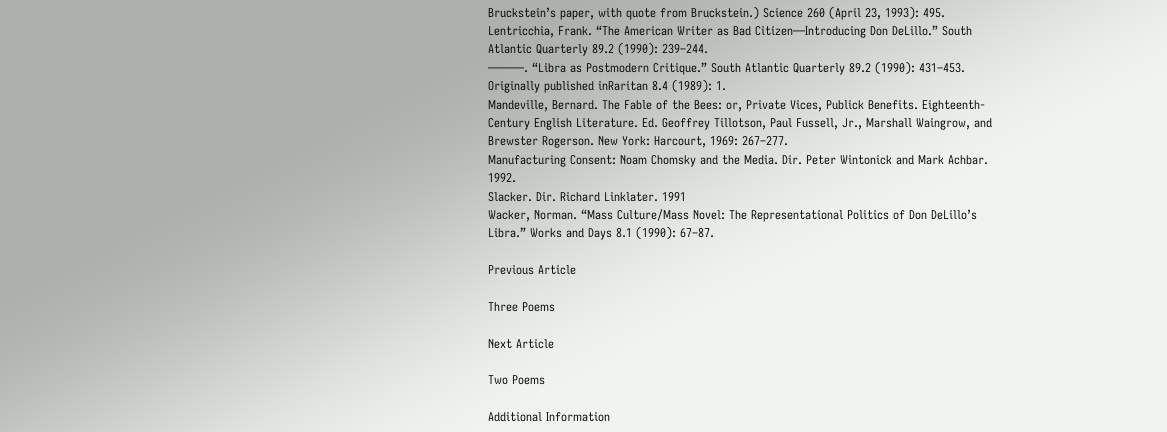Bruckstein’s paper, with quote from Bruckstein.) Science 260 (April 23, 1993): 495.
Lentricchia, Frank. “The American Writer as Bad Citizen—Introducing Don DeLillo.” South Atlantic Quarterly 89.2 (1990): 239–244.
———. “Libra as Postmodern Critique.” South Atlantic Quarterly 89.2 (1990): 431–453. Originally published inRaritan 8.4 (1989): 1.
Mandeville, Bernard. The Fable of the Bees: or, Private Vices, Publick Benefits. Eighteenth-Century English Literature. Ed. Geoffrey Tillotson, Paul Fussell, Jr., Marshall Waingrow, and Brewster Rogerson. New York: Harcourt, 1969: 267–277.
Manufacturing Consent: Noam Chomsky and the Media. Dir. Peter Wintonick and Mark Achbar. 1992.
Slacker. Dir. Richard Linklater. 1991
Wacker, Norman. “Mass Culture/Mass Novel: The Representational Politics of Don DeLillo’s Libra.” Works and Days 8.1 (1990): 67–87.

Previous Article

Three Poems

Next Article

Two Poems

Additional Information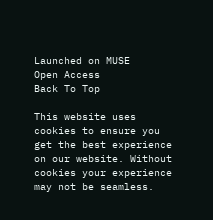Launched on MUSE
Open Access
Back To Top

This website uses cookies to ensure you get the best experience on our website. Without cookies your experience may not be seamless.